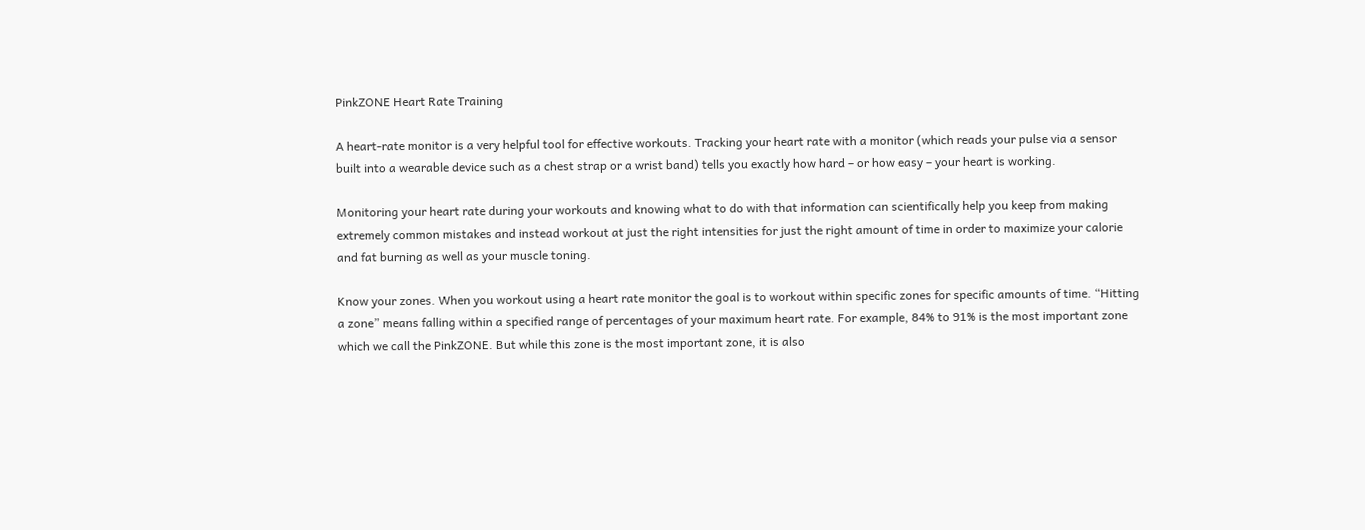PinkZONE Heart Rate Training

A heart-rate monitor is a very helpful tool for effective workouts. Tracking your heart rate with a monitor (which reads your pulse via a sensor built into a wearable device such as a chest strap or a wrist band) tells you exactly how hard – or how easy – your heart is working.

Monitoring your heart rate during your workouts and knowing what to do with that information can scientifically help you keep from making extremely common mistakes and instead workout at just the right intensities for just the right amount of time in order to maximize your calorie and fat burning as well as your muscle toning.

Know your zones. When you workout using a heart rate monitor the goal is to workout within specific zones for specific amounts of time. “Hitting a zone” means falling within a specified range of percentages of your maximum heart rate. For example, 84% to 91% is the most important zone which we call the PinkZONE. But while this zone is the most important zone, it is also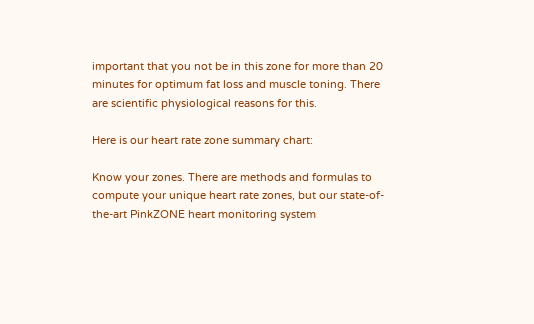important that you not be in this zone for more than 20 minutes for optimum fat loss and muscle toning. There are scientific physiological reasons for this.

Here is our heart rate zone summary chart:

Know your zones. There are methods and formulas to compute your unique heart rate zones, but our state-of-the-art PinkZONE heart monitoring system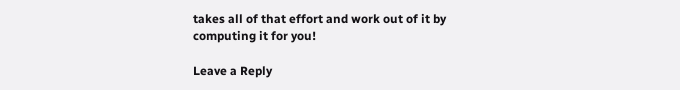takes all of that effort and work out of it by computing it for you!

Leave a Reply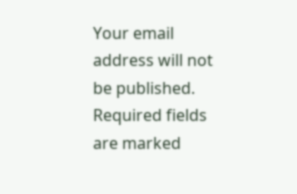Your email address will not be published. Required fields are marked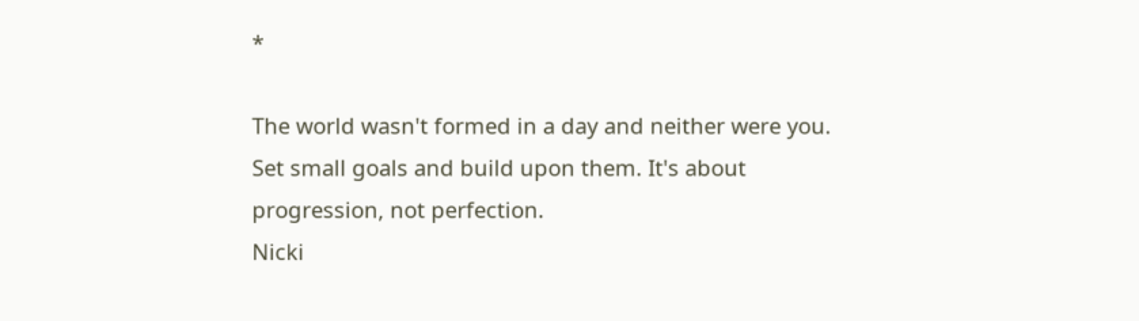*

The world wasn't formed in a day and neither were you. Set small goals and build upon them. It's about progression, not perfection.
Nicki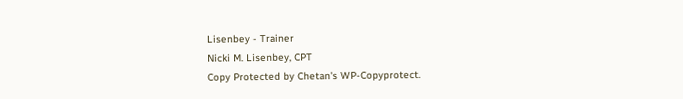Lisenbey - Trainer
Nicki M. Lisenbey, CPT
Copy Protected by Chetan's WP-Copyprotect.